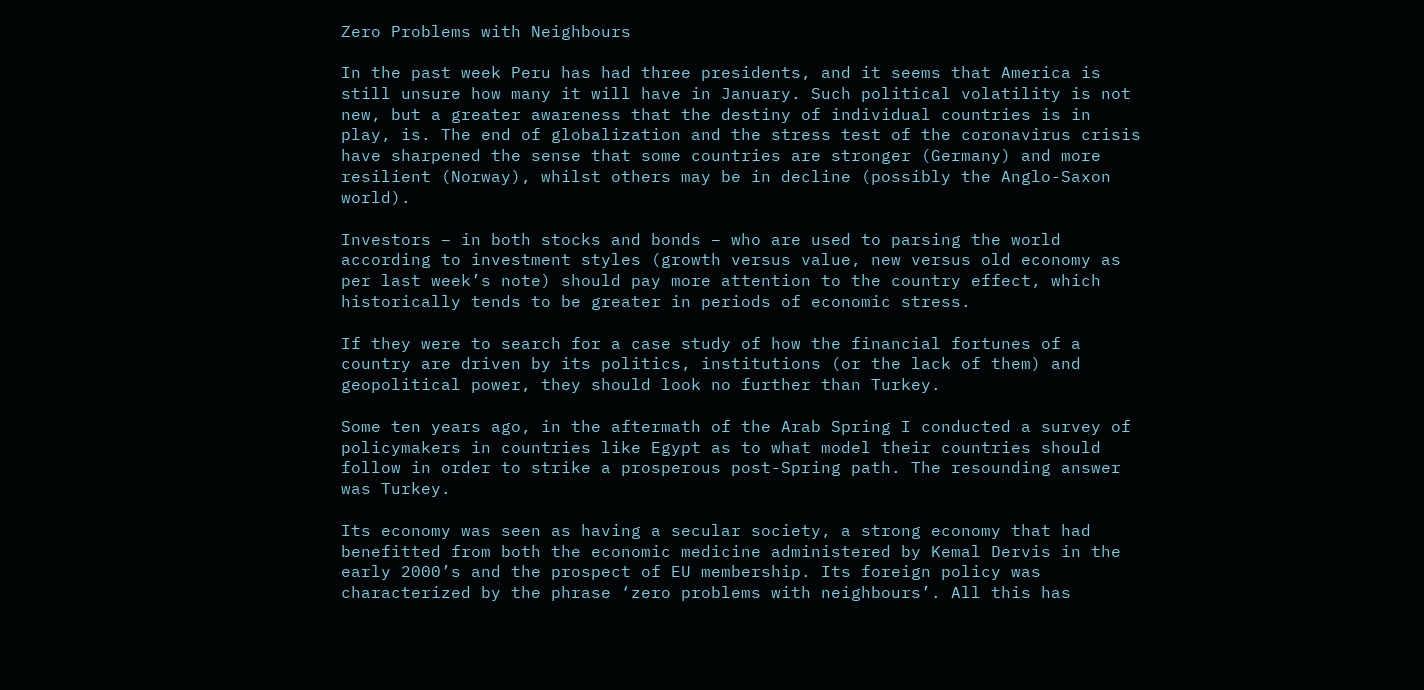Zero Problems with Neighbours

In the past week Peru has had three presidents, and it seems that America is still unsure how many it will have in January. Such political volatility is not new, but a greater awareness that the destiny of individual countries is in play, is. The end of globalization and the stress test of the coronavirus crisis have sharpened the sense that some countries are stronger (Germany) and more resilient (Norway), whilst others may be in decline (possibly the Anglo-Saxon world).

Investors – in both stocks and bonds – who are used to parsing the world according to investment styles (growth versus value, new versus old economy as per last week’s note) should pay more attention to the country effect, which historically tends to be greater in periods of economic stress.

If they were to search for a case study of how the financial fortunes of a country are driven by its politics, institutions (or the lack of them) and geopolitical power, they should look no further than Turkey.

Some ten years ago, in the aftermath of the Arab Spring I conducted a survey of policymakers in countries like Egypt as to what model their countries should follow in order to strike a prosperous post-Spring path. The resounding answer was Turkey.

Its economy was seen as having a secular society, a strong economy that had benefitted from both the economic medicine administered by Kemal Dervis in the early 2000’s and the prospect of EU membership. Its foreign policy was characterized by the phrase ‘zero problems with neighbours’. All this has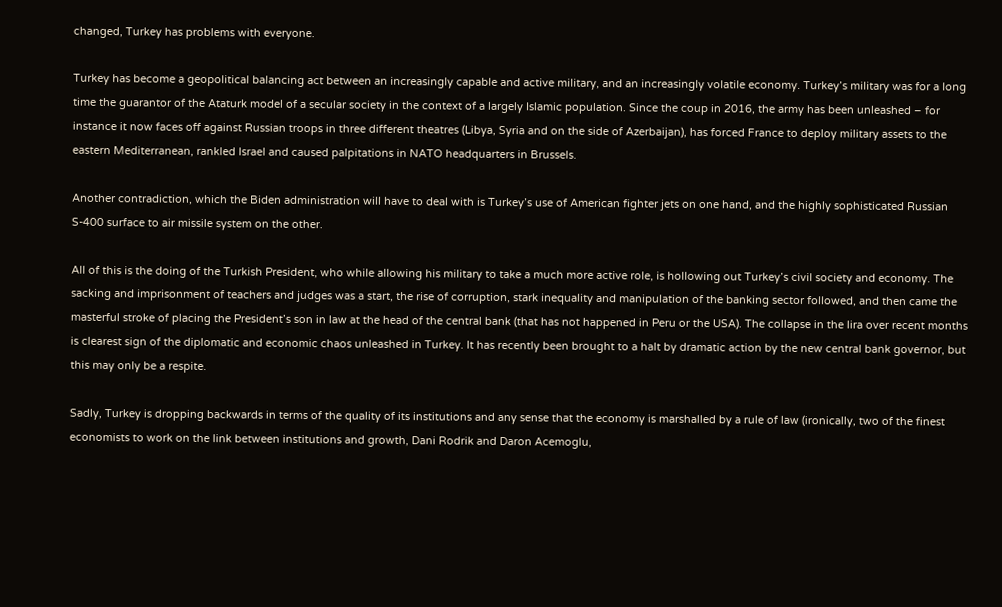changed, Turkey has problems with everyone.

Turkey has become a geopolitical balancing act between an increasingly capable and active military, and an increasingly volatile economy. Turkey’s military was for a long time the guarantor of the Ataturk model of a secular society in the context of a largely Islamic population. Since the coup in 2016, the army has been unleashed – for instance it now faces off against Russian troops in three different theatres (Libya, Syria and on the side of Azerbaijan), has forced France to deploy military assets to the eastern Mediterranean, rankled Israel and caused palpitations in NATO headquarters in Brussels.

Another contradiction, which the Biden administration will have to deal with is Turkey’s use of American fighter jets on one hand, and the highly sophisticated Russian S-400 surface to air missile system on the other.

All of this is the doing of the Turkish President, who while allowing his military to take a much more active role, is hollowing out Turkey’s civil society and economy. The sacking and imprisonment of teachers and judges was a start, the rise of corruption, stark inequality and manipulation of the banking sector followed, and then came the masterful stroke of placing the President’s son in law at the head of the central bank (that has not happened in Peru or the USA). The collapse in the lira over recent months is clearest sign of the diplomatic and economic chaos unleashed in Turkey. It has recently been brought to a halt by dramatic action by the new central bank governor, but this may only be a respite.

Sadly, Turkey is dropping backwards in terms of the quality of its institutions and any sense that the economy is marshalled by a rule of law (ironically, two of the finest economists to work on the link between institutions and growth, Dani Rodrik and Daron Acemoglu,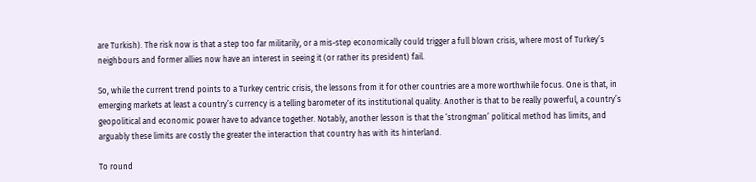are Turkish). The risk now is that a step too far militarily, or a mis-step economically could trigger a full blown crisis, where most of Turkey’s neighbours and former allies now have an interest in seeing it (or rather its president) fail.

So, while the current trend points to a Turkey centric crisis, the lessons from it for other countries are a more worthwhile focus. One is that, in emerging markets at least a country’s currency is a telling barometer of its institutional quality. Another is that to be really powerful, a country’s geopolitical and economic power have to advance together. Notably, another lesson is that the ‘strongman’ political method has limits, and arguably these limits are costly the greater the interaction that country has with its hinterland.

To round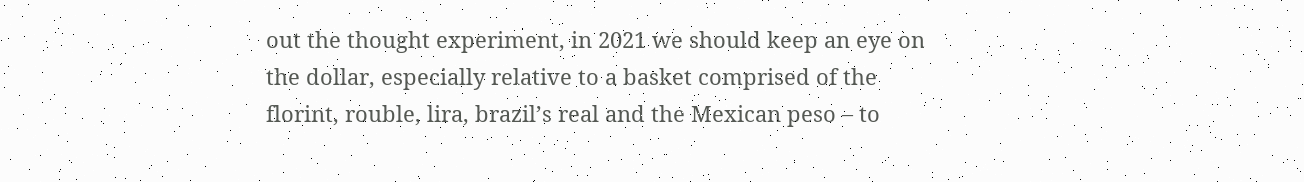out the thought experiment, in 2021 we should keep an eye on the dollar, especially relative to a basket comprised of the florint, rouble, lira, brazil’s real and the Mexican peso – to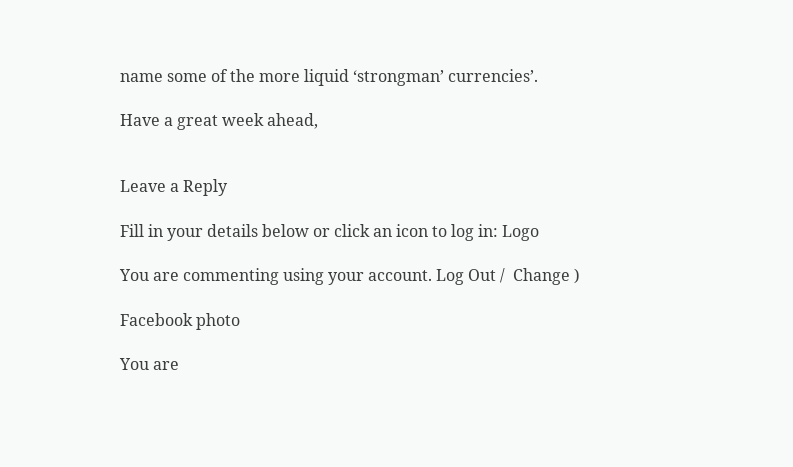name some of the more liquid ‘strongman’ currencies’.

Have a great week ahead,


Leave a Reply

Fill in your details below or click an icon to log in: Logo

You are commenting using your account. Log Out /  Change )

Facebook photo

You are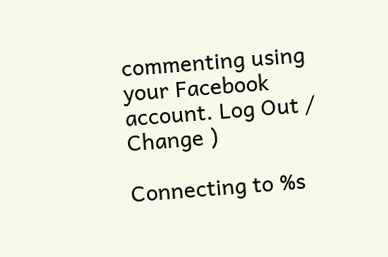commenting using your Facebook account. Log Out /  Change )

Connecting to %s